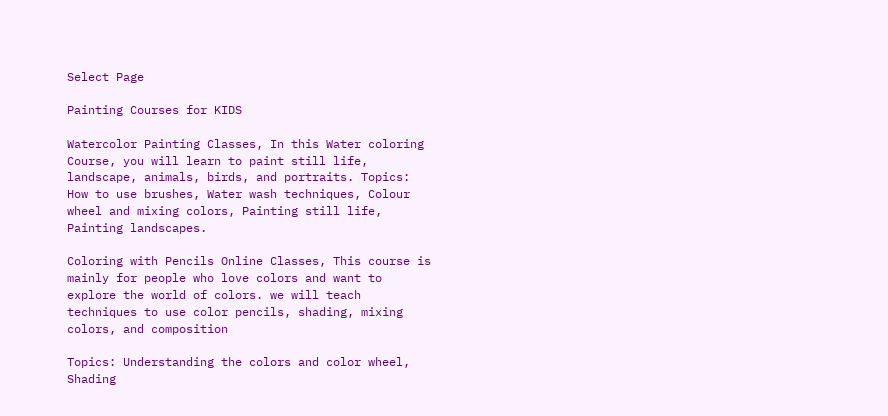Select Page

Painting Courses for KIDS

Watercolor Painting Classes, In this Water coloring Course, you will learn to paint still life, landscape, animals, birds, and portraits. Topics: How to use brushes, Water wash techniques, Colour wheel and mixing colors, Painting still life, Painting landscapes.

Coloring with Pencils Online Classes, This course is mainly for people who love colors and want to explore the world of colors. we will teach techniques to use color pencils, shading, mixing colors, and composition

Topics: Understanding the colors and color wheel, Shading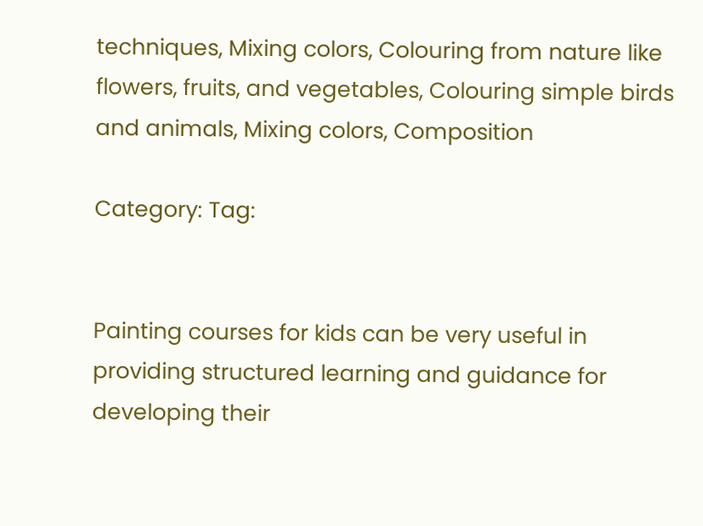techniques, Mixing colors, Colouring from nature like flowers, fruits, and vegetables, Colouring simple birds and animals, Mixing colors, Composition

Category: Tag:


Painting courses for kids can be very useful in providing structured learning and guidance for developing their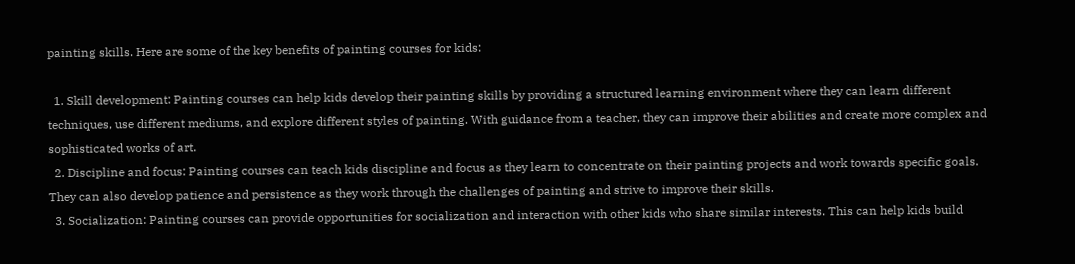painting skills. Here are some of the key benefits of painting courses for kids:

  1. Skill development: Painting courses can help kids develop their painting skills by providing a structured learning environment where they can learn different techniques, use different mediums, and explore different styles of painting. With guidance from a teacher, they can improve their abilities and create more complex and sophisticated works of art.
  2. Discipline and focus: Painting courses can teach kids discipline and focus as they learn to concentrate on their painting projects and work towards specific goals. They can also develop patience and persistence as they work through the challenges of painting and strive to improve their skills.
  3. Socialization: Painting courses can provide opportunities for socialization and interaction with other kids who share similar interests. This can help kids build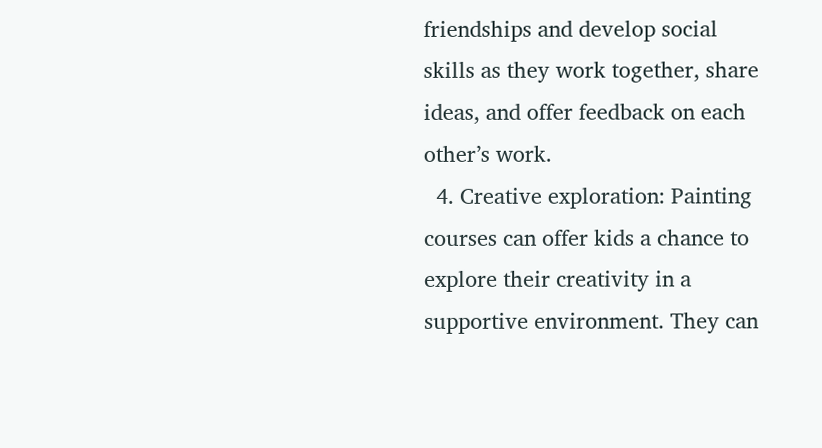friendships and develop social skills as they work together, share ideas, and offer feedback on each other’s work.
  4. Creative exploration: Painting courses can offer kids a chance to explore their creativity in a supportive environment. They can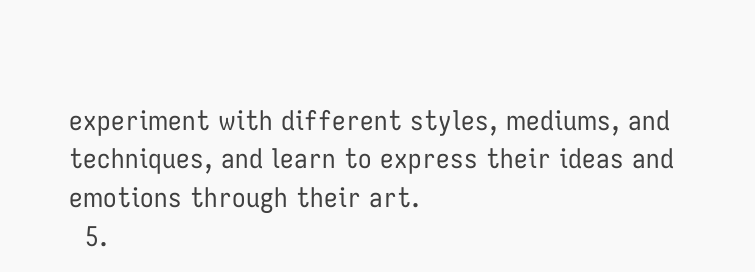experiment with different styles, mediums, and techniques, and learn to express their ideas and emotions through their art.
  5.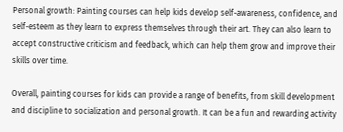Personal growth: Painting courses can help kids develop self-awareness, confidence, and self-esteem as they learn to express themselves through their art. They can also learn to accept constructive criticism and feedback, which can help them grow and improve their skills over time.

Overall, painting courses for kids can provide a range of benefits, from skill development and discipline to socialization and personal growth. It can be a fun and rewarding activity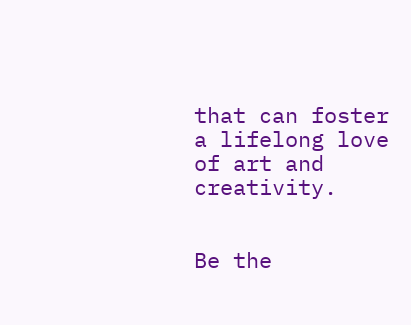that can foster a lifelong love of art and creativity.


Be the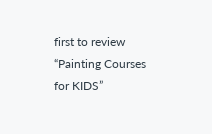first to review “Painting Courses for KIDS”